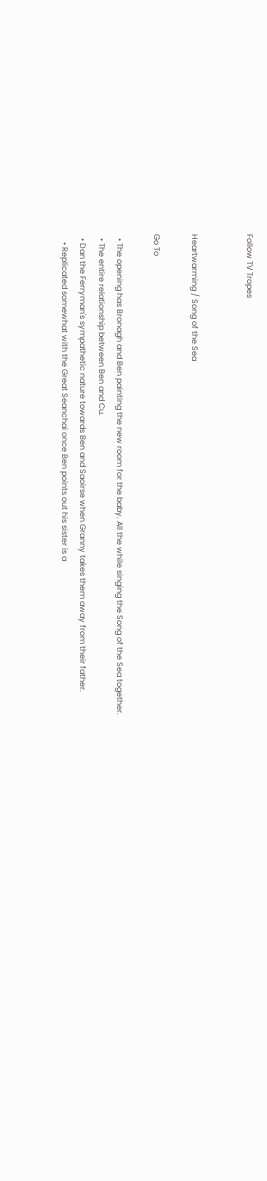Follow TV Tropes


Heartwarming / Song of the Sea

Go To

  • The opening has Bronagh and Ben painting the new room for the baby. All the while singing the Song of the Sea together.
  • The entire relationship between Ben and Cu.
  • Dan the Ferryman's sympathetic nature towards Ben and Saoirse when Granny takes them away from their father.
    • Replicated somewhat with the Great Seanchai once Ben points out his sister is a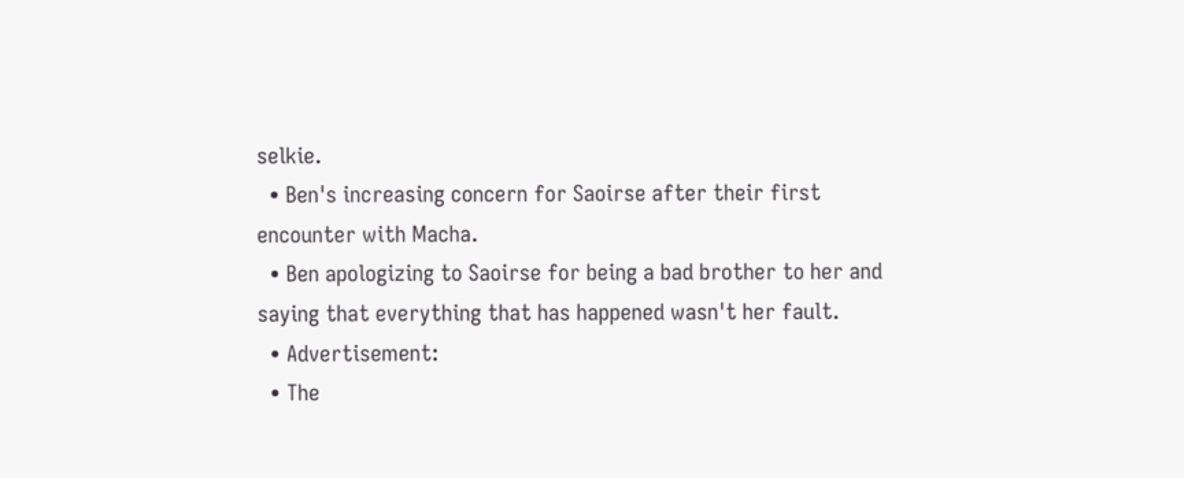selkie.
  • Ben's increasing concern for Saoirse after their first encounter with Macha.
  • Ben apologizing to Saoirse for being a bad brother to her and saying that everything that has happened wasn't her fault.
  • Advertisement:
  • The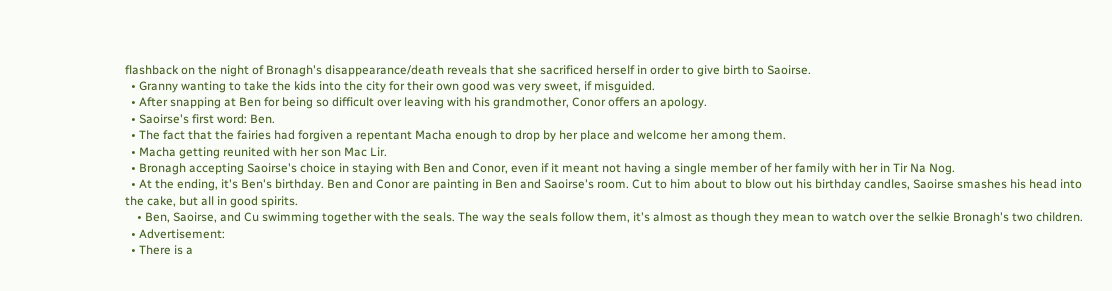flashback on the night of Bronagh's disappearance/death reveals that she sacrificed herself in order to give birth to Saoirse.
  • Granny wanting to take the kids into the city for their own good was very sweet, if misguided.
  • After snapping at Ben for being so difficult over leaving with his grandmother, Conor offers an apology.
  • Saoirse's first word: Ben.
  • The fact that the fairies had forgiven a repentant Macha enough to drop by her place and welcome her among them.
  • Macha getting reunited with her son Mac Lir.
  • Bronagh accepting Saoirse's choice in staying with Ben and Conor, even if it meant not having a single member of her family with her in Tir Na Nog.
  • At the ending, it's Ben's birthday. Ben and Conor are painting in Ben and Saoirse's room. Cut to him about to blow out his birthday candles, Saoirse smashes his head into the cake, but all in good spirits.
    • Ben, Saoirse, and Cu swimming together with the seals. The way the seals follow them, it's almost as though they mean to watch over the selkie Bronagh's two children.
  • Advertisement:
  • There is a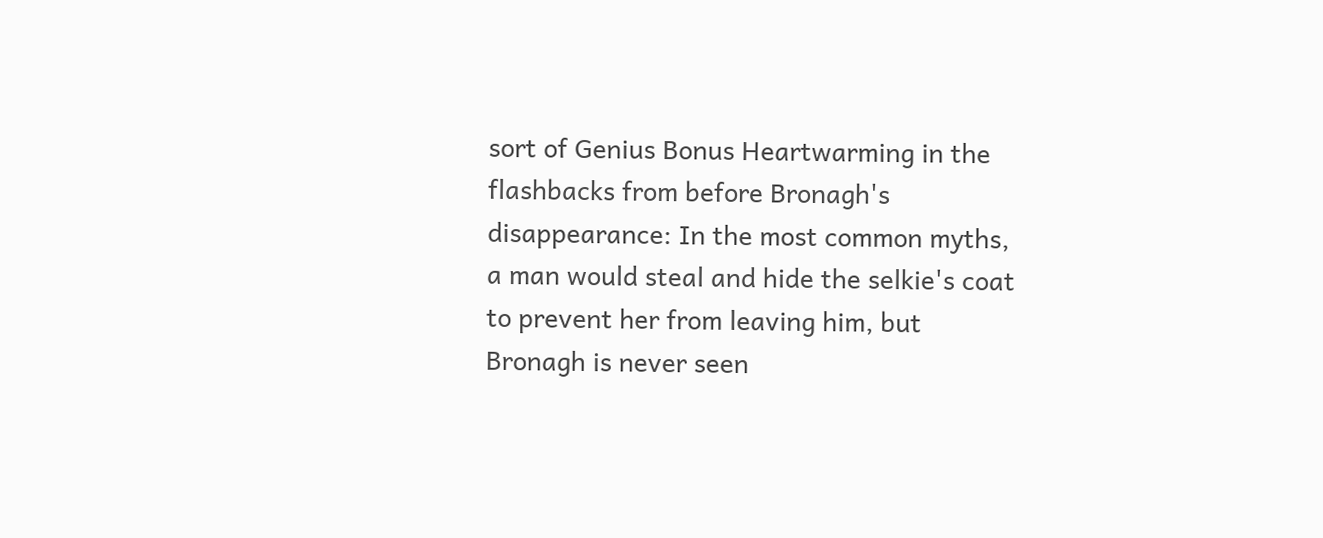sort of Genius Bonus Heartwarming in the flashbacks from before Bronagh's disappearance: In the most common myths, a man would steal and hide the selkie's coat to prevent her from leaving him, but Bronagh is never seen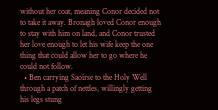without her coat, meaning Conor decided not to take it away. Bronagh loved Conor enough to stay with him on land, and Conor trusted her love enough to let his wife keep the one thing that could allow her to go where he could not follow.
  • Ben carrying Saoirse to the Holy Well through a patch of nettles, willingly getting his legs stung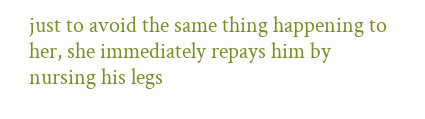just to avoid the same thing happening to her, she immediately repays him by nursing his legs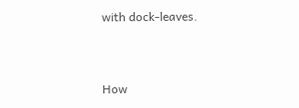with dock-leaves.


How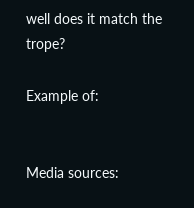well does it match the trope?

Example of:


Media sources: